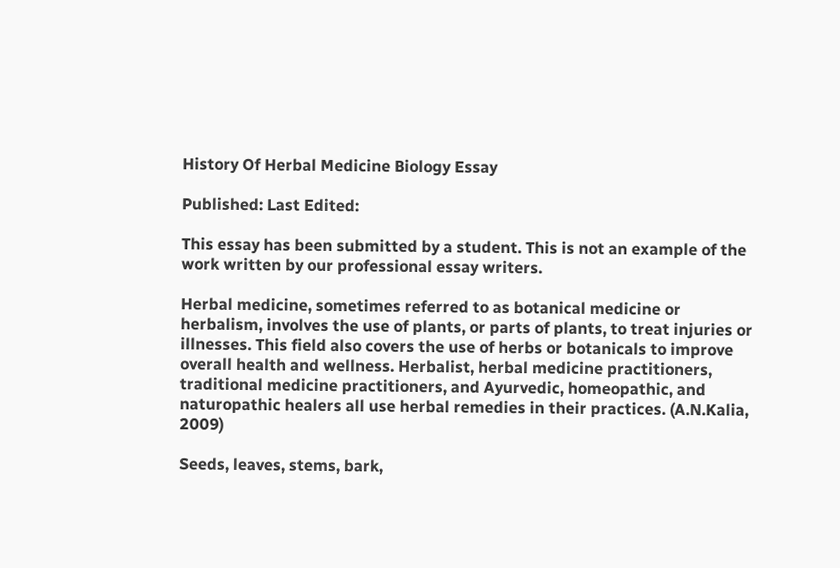History Of Herbal Medicine Biology Essay

Published: Last Edited:

This essay has been submitted by a student. This is not an example of the work written by our professional essay writers.

Herbal medicine, sometimes referred to as botanical medicine or herbalism, involves the use of plants, or parts of plants, to treat injuries or illnesses. This field also covers the use of herbs or botanicals to improve overall health and wellness. Herbalist, herbal medicine practitioners, traditional medicine practitioners, and Ayurvedic, homeopathic, and naturopathic healers all use herbal remedies in their practices. (A.N.Kalia, 2009)

Seeds, leaves, stems, bark,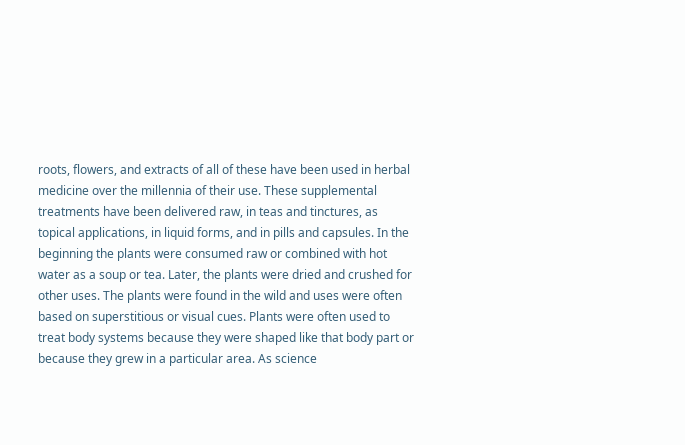roots, flowers, and extracts of all of these have been used in herbal medicine over the millennia of their use. These supplemental treatments have been delivered raw, in teas and tinctures, as topical applications, in liquid forms, and in pills and capsules. In the beginning the plants were consumed raw or combined with hot water as a soup or tea. Later, the plants were dried and crushed for other uses. The plants were found in the wild and uses were often based on superstitious or visual cues. Plants were often used to treat body systems because they were shaped like that body part or because they grew in a particular area. As science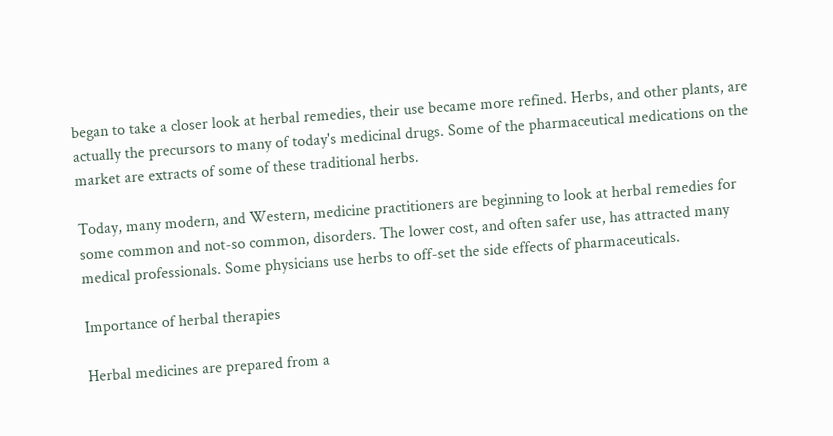began to take a closer look at herbal remedies, their use became more refined. Herbs, and other plants, are actually the precursors to many of today's medicinal drugs. Some of the pharmaceutical medications on the market are extracts of some of these traditional herbs.

Today, many modern, and Western, medicine practitioners are beginning to look at herbal remedies for some common and not-so common, disorders. The lower cost, and often safer use, has attracted many medical professionals. Some physicians use herbs to off-set the side effects of pharmaceuticals.

Importance of herbal therapies

Herbal medicines are prepared from a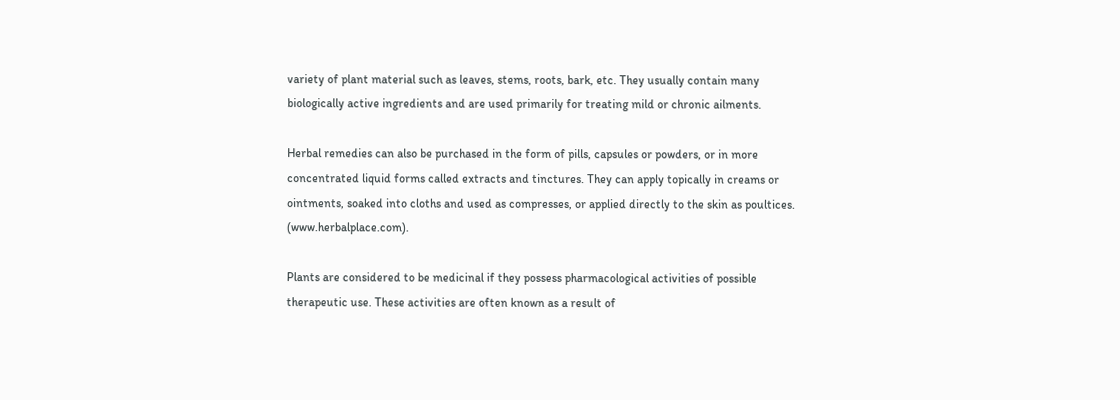variety of plant material such as leaves, stems, roots, bark, etc. They usually contain many biologically active ingredients and are used primarily for treating mild or chronic ailments.

Herbal remedies can also be purchased in the form of pills, capsules or powders, or in more concentrated liquid forms called extracts and tinctures. They can apply topically in creams or ointments, soaked into cloths and used as compresses, or applied directly to the skin as poultices. (www.herbalplace.com).

Plants are considered to be medicinal if they possess pharmacological activities of possible therapeutic use. These activities are often known as a result of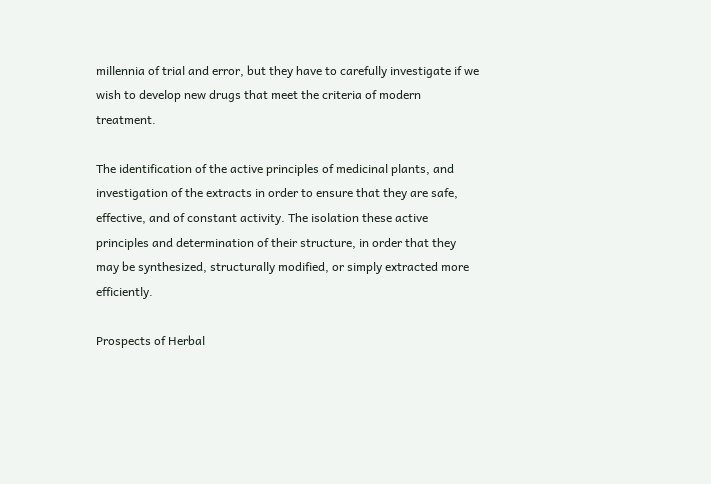millennia of trial and error, but they have to carefully investigate if we wish to develop new drugs that meet the criteria of modern treatment.

The identification of the active principles of medicinal plants, and investigation of the extracts in order to ensure that they are safe, effective, and of constant activity. The isolation these active principles and determination of their structure, in order that they may be synthesized, structurally modified, or simply extracted more efficiently.

Prospects of Herbal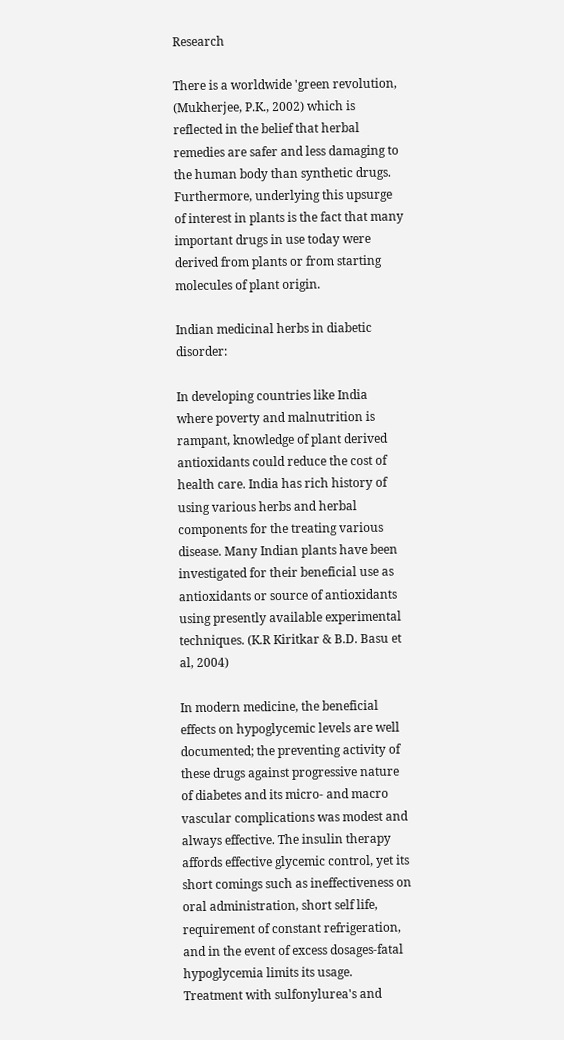Research

There is a worldwide 'green revolution, (Mukherjee, P.K., 2002) which is reflected in the belief that herbal remedies are safer and less damaging to the human body than synthetic drugs. Furthermore, underlying this upsurge of interest in plants is the fact that many important drugs in use today were derived from plants or from starting molecules of plant origin.

Indian medicinal herbs in diabetic disorder:

In developing countries like India where poverty and malnutrition is rampant, knowledge of plant derived antioxidants could reduce the cost of health care. India has rich history of using various herbs and herbal components for the treating various disease. Many Indian plants have been investigated for their beneficial use as antioxidants or source of antioxidants using presently available experimental techniques. (K.R Kiritkar & B.D. Basu et al, 2004)

In modern medicine, the beneficial effects on hypoglycemic levels are well documented; the preventing activity of these drugs against progressive nature of diabetes and its micro- and macro vascular complications was modest and always effective. The insulin therapy affords effective glycemic control, yet its short comings such as ineffectiveness on oral administration, short self life, requirement of constant refrigeration, and in the event of excess dosages-fatal hypoglycemia limits its usage. Treatment with sulfonylurea's and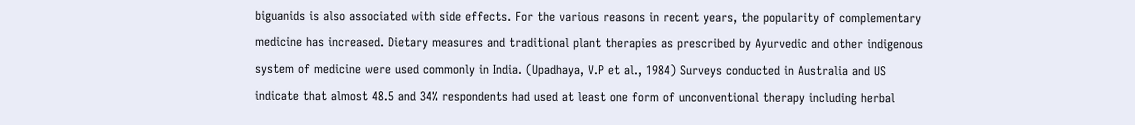biguanids is also associated with side effects. For the various reasons in recent years, the popularity of complementary medicine has increased. Dietary measures and traditional plant therapies as prescribed by Ayurvedic and other indigenous system of medicine were used commonly in India. (Upadhaya, V.P et al., 1984) Surveys conducted in Australia and US indicate that almost 48.5 and 34% respondents had used at least one form of unconventional therapy including herbal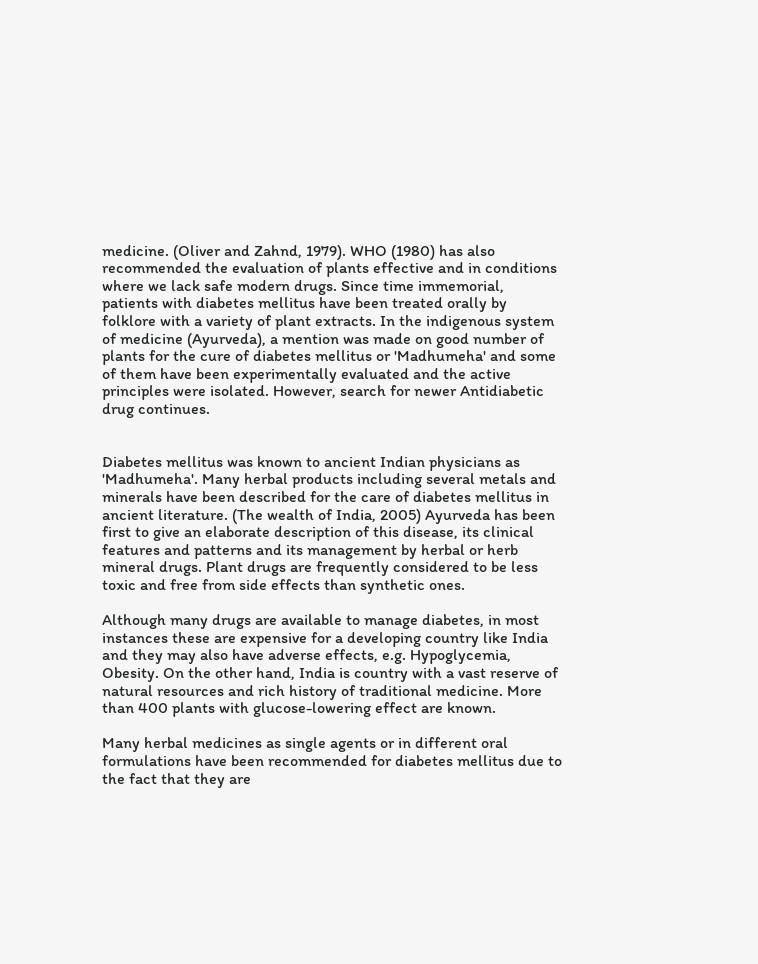medicine. (Oliver and Zahnd, 1979). WHO (1980) has also recommended the evaluation of plants effective and in conditions where we lack safe modern drugs. Since time immemorial, patients with diabetes mellitus have been treated orally by folklore with a variety of plant extracts. In the indigenous system of medicine (Ayurveda), a mention was made on good number of plants for the cure of diabetes mellitus or 'Madhumeha' and some of them have been experimentally evaluated and the active principles were isolated. However, search for newer Antidiabetic drug continues.


Diabetes mellitus was known to ancient Indian physicians as 'Madhumeha'. Many herbal products including several metals and minerals have been described for the care of diabetes mellitus in ancient literature. (The wealth of India, 2005) Ayurveda has been first to give an elaborate description of this disease, its clinical features and patterns and its management by herbal or herb mineral drugs. Plant drugs are frequently considered to be less toxic and free from side effects than synthetic ones.

Although many drugs are available to manage diabetes, in most instances these are expensive for a developing country like India and they may also have adverse effects, e.g. Hypoglycemia, Obesity. On the other hand, India is country with a vast reserve of natural resources and rich history of traditional medicine. More than 400 plants with glucose-lowering effect are known.

Many herbal medicines as single agents or in different oral formulations have been recommended for diabetes mellitus due to the fact that they are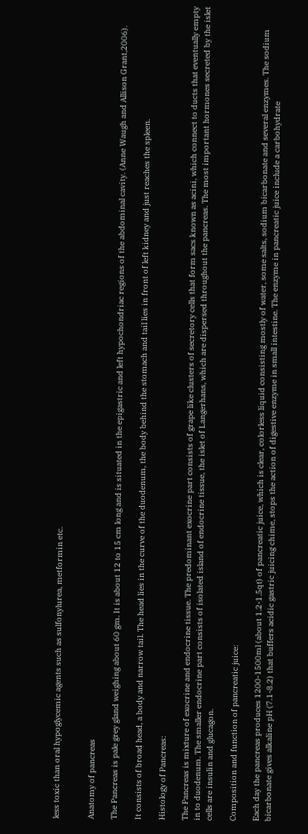less toxic than oral hypoglycemic agents such as sulfonylurea, metformin etc.


Anatomy of pancreas

The Pancreas is pale grey gland weighing about 60 gm. It is about 12 to 15 cm long and is situated in the epigastric and left hypochondriac regions of the abdominal cavity. (Anne Waugh and Allison Grant,2006).

It consists of broad head, a body and narrow tail. The head lies in the curve of the duodenum, the body behind the stomach and tail lies in front of left kidney and just reaches the spleen.

Histology of Pancreas:

The Pancreas is mixture of exocrine and endocrine tissue. The predominant exocrine part consists of grape like clusters of secretory cells that form sacs known as acini, which connect to ducts that eventually empty in to duodenum. The smaller endocrine part consists of isolated island of endocrine tissue, the islet of Langerhans, which are dispersed throughout the pancreas. The most important hormones secreted by the islet cells are insulin and glucagon.

Composition and function of pancreatic juice:

Each day the pancreas produces 1200-1500ml (about 1.2-1.5qt) of pancreatic juice, which is clear, colorless liquid consisting mostly of water, some salts, sodium bicarbonate and several enzymes. The sodium bicarbonate gives alkaline pH (7.1-8.2) that buffers acidic gastric juicing chime, stops the action of digestive enzyme in small intestine. The enzyme in pancreatic juice include a carbohydrate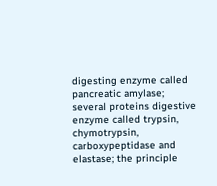digesting enzyme called pancreatic amylase; several proteins digestive enzyme called trypsin, chymotrypsin, carboxypeptidase and elastase; the principle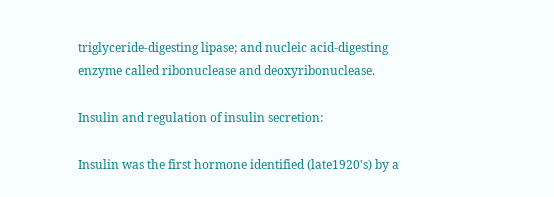triglyceride-digesting lipase; and nucleic acid-digesting enzyme called ribonuclease and deoxyribonuclease.

Insulin and regulation of insulin secretion:

Insulin was the first hormone identified (late1920's) by a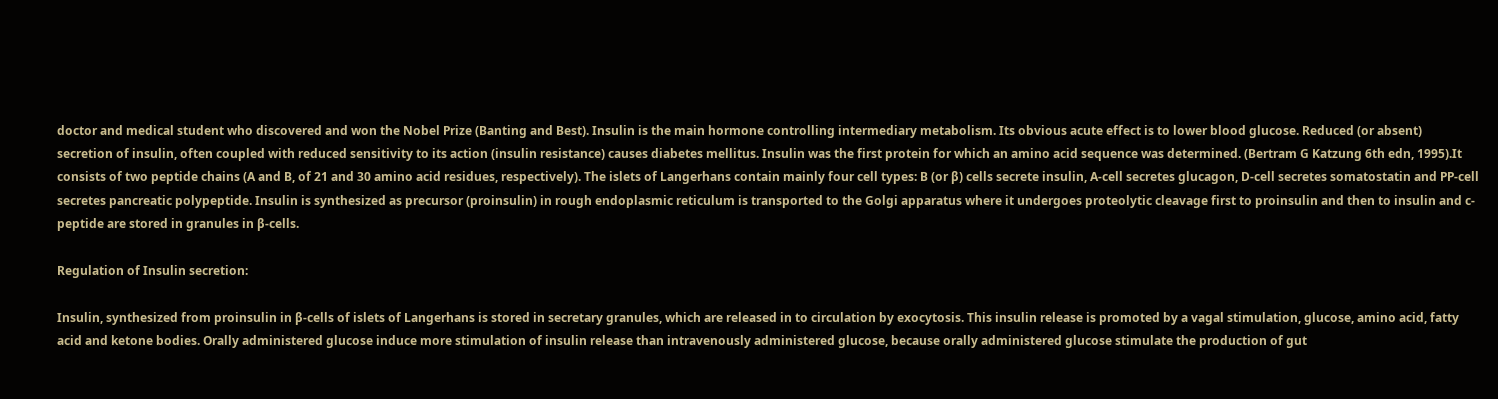doctor and medical student who discovered and won the Nobel Prize (Banting and Best). Insulin is the main hormone controlling intermediary metabolism. Its obvious acute effect is to lower blood glucose. Reduced (or absent) secretion of insulin, often coupled with reduced sensitivity to its action (insulin resistance) causes diabetes mellitus. Insulin was the first protein for which an amino acid sequence was determined. (Bertram G Katzung 6th edn, 1995).It consists of two peptide chains (A and B, of 21 and 30 amino acid residues, respectively). The islets of Langerhans contain mainly four cell types: B (or β) cells secrete insulin, A-cell secretes glucagon, D-cell secretes somatostatin and PP-cell secretes pancreatic polypeptide. Insulin is synthesized as precursor (proinsulin) in rough endoplasmic reticulum is transported to the Golgi apparatus where it undergoes proteolytic cleavage first to proinsulin and then to insulin and c-peptide are stored in granules in β-cells.

Regulation of Insulin secretion:

Insulin, synthesized from proinsulin in β-cells of islets of Langerhans is stored in secretary granules, which are released in to circulation by exocytosis. This insulin release is promoted by a vagal stimulation, glucose, amino acid, fatty acid and ketone bodies. Orally administered glucose induce more stimulation of insulin release than intravenously administered glucose, because orally administered glucose stimulate the production of gut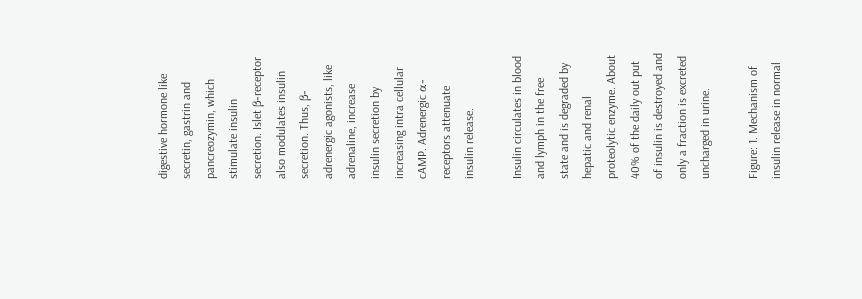digestive hormone like secretin, gastrin and pancreozymin, which stimulate insulin secretion. Islet β-receptor also modulates insulin secretion. Thus, β-adrenergic agonists, like adrenaline, increase insulin secretion by increasing intra cellular cAMP. Adrenergic α-receptors attenuate insulin release.

Insulin circulates in blood and lymph in the free state and is degraded by hepatic and renal proteolytic enzyme. About 40% of the daily out put of insulin is destroyed and only a fraction is excreted uncharged in urine.

Figure: 1. Mechanism of insulin release in normal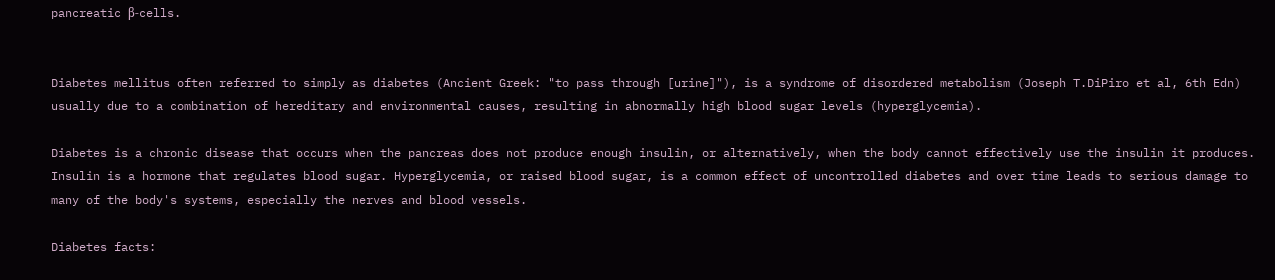pancreatic β-cells.


Diabetes mellitus often referred to simply as diabetes (Ancient Greek: "to pass through [urine]"), is a syndrome of disordered metabolism (Joseph T.DiPiro et al, 6th Edn) usually due to a combination of hereditary and environmental causes, resulting in abnormally high blood sugar levels (hyperglycemia).

Diabetes is a chronic disease that occurs when the pancreas does not produce enough insulin, or alternatively, when the body cannot effectively use the insulin it produces. Insulin is a hormone that regulates blood sugar. Hyperglycemia, or raised blood sugar, is a common effect of uncontrolled diabetes and over time leads to serious damage to many of the body's systems, especially the nerves and blood vessels.

Diabetes facts: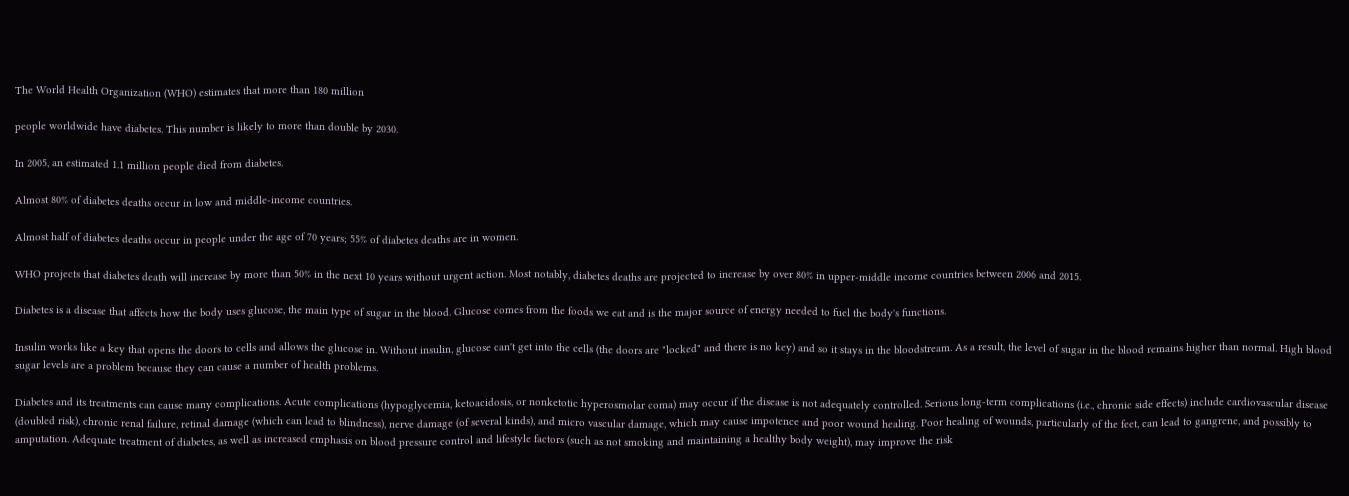The World Health Organization (WHO) estimates that more than 180 million

people worldwide have diabetes. This number is likely to more than double by 2030.

In 2005, an estimated 1.1 million people died from diabetes.

Almost 80% of diabetes deaths occur in low and middle-income countries.

Almost half of diabetes deaths occur in people under the age of 70 years; 55% of diabetes deaths are in women.

WHO projects that diabetes death will increase by more than 50% in the next 10 years without urgent action. Most notably, diabetes deaths are projected to increase by over 80% in upper-middle income countries between 2006 and 2015.

Diabetes is a disease that affects how the body uses glucose, the main type of sugar in the blood. Glucose comes from the foods we eat and is the major source of energy needed to fuel the body's functions.

Insulin works like a key that opens the doors to cells and allows the glucose in. Without insulin, glucose can't get into the cells (the doors are "locked" and there is no key) and so it stays in the bloodstream. As a result, the level of sugar in the blood remains higher than normal. High blood sugar levels are a problem because they can cause a number of health problems.

Diabetes and its treatments can cause many complications. Acute complications (hypoglycemia, ketoacidosis, or nonketotic hyperosmolar coma) may occur if the disease is not adequately controlled. Serious long-term complications (i.e., chronic side effects) include cardiovascular disease (doubled risk), chronic renal failure, retinal damage (which can lead to blindness), nerve damage (of several kinds), and micro vascular damage, which may cause impotence and poor wound healing. Poor healing of wounds, particularly of the feet, can lead to gangrene, and possibly to amputation. Adequate treatment of diabetes, as well as increased emphasis on blood pressure control and lifestyle factors (such as not smoking and maintaining a healthy body weight), may improve the risk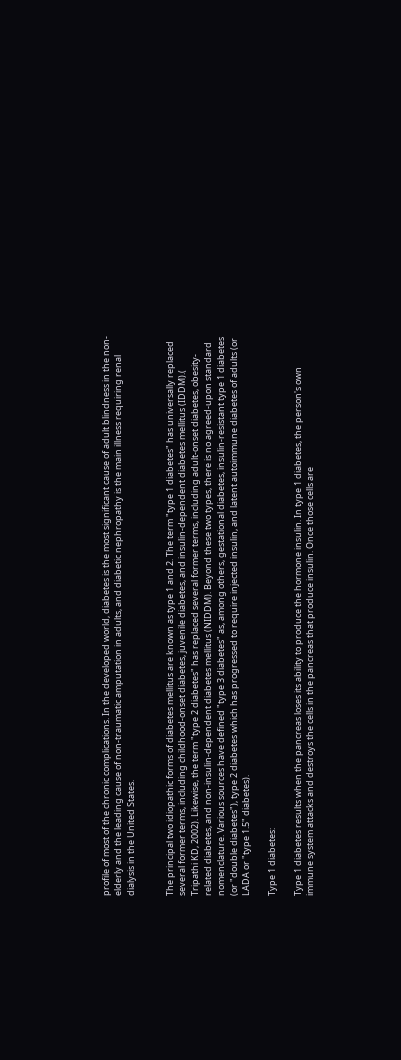profile of most of the chronic complications. In the developed world, diabetes is the most significant cause of adult blindness in the non-elderly and the leading cause of non-traumatic amputation in adults, and diabetic nephropathy is the main illness requiring renal dialysis in the United States.


The principal two idiopathic forms of diabetes mellitus are known as type 1 and 2. The term "type 1 diabetes" has universally replaced several former terms, including childhood-onset diabetes, juvenile diabetes, and insulin-dependent diabetes mellitus (IDDM).( Tripathi KD, 2002). Likewise, the term "type 2 diabetes" has replaced several former terms, including adult-onset diabetes, obesity-related diabetes, and non-insulin-dependent diabetes mellitus (NIDDM). Beyond these two types, there is no agreed-upon standard nomenclature. Various sources have defined "type 3 diabetes" as, among others, gestational diabetes, insulin-resistant type 1 diabetes (or "double diabetes"), type 2 diabetes which has progressed to require injected insulin, and latent autoimmune diabetes of adults (or LADA or "type 1.5" diabetes).

Type 1 diabetes:

Type 1 diabetes results when the pancreas loses its ability to produce the hormone insulin. In type 1 diabetes, the person's own immune system attacks and destroys the cells in the pancreas that produce insulin. Once those cells are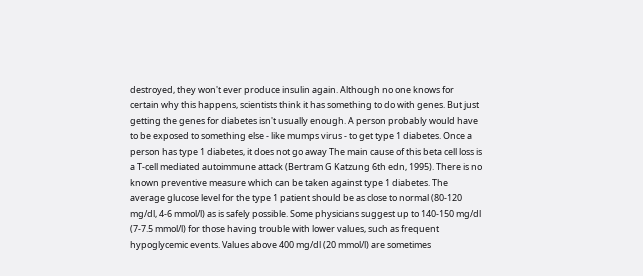destroyed, they won't ever produce insulin again. Although no one knows for certain why this happens, scientists think it has something to do with genes. But just getting the genes for diabetes isn't usually enough. A person probably would have to be exposed to something else - like mumps virus - to get type 1 diabetes. Once a person has type 1 diabetes, it does not go away The main cause of this beta cell loss is a T-cell mediated autoimmune attack (Bertram G Katzung 6th edn, 1995). There is no known preventive measure which can be taken against type 1 diabetes. The average glucose level for the type 1 patient should be as close to normal (80-120 mg/dl, 4-6 mmol/l) as is safely possible. Some physicians suggest up to 140-150 mg/dl (7-7.5 mmol/l) for those having trouble with lower values, such as frequent hypoglycemic events. Values above 400 mg/dl (20 mmol/l) are sometimes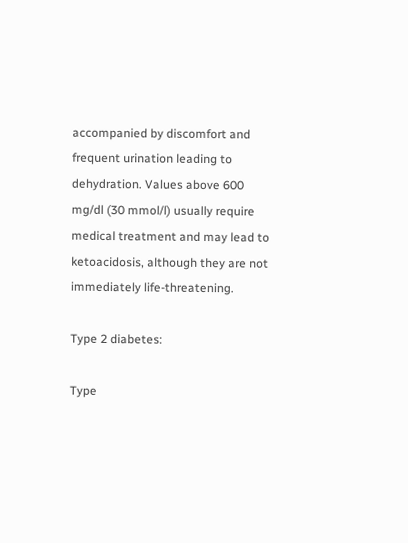accompanied by discomfort and frequent urination leading to dehydration. Values above 600 mg/dl (30 mmol/l) usually require medical treatment and may lead to ketoacidosis, although they are not immediately life-threatening.

Type 2 diabetes:

Type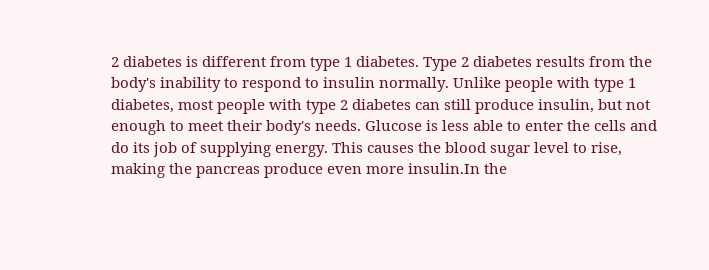2 diabetes is different from type 1 diabetes. Type 2 diabetes results from the body's inability to respond to insulin normally. Unlike people with type 1 diabetes, most people with type 2 diabetes can still produce insulin, but not enough to meet their body's needs. Glucose is less able to enter the cells and do its job of supplying energy. This causes the blood sugar level to rise, making the pancreas produce even more insulin.In the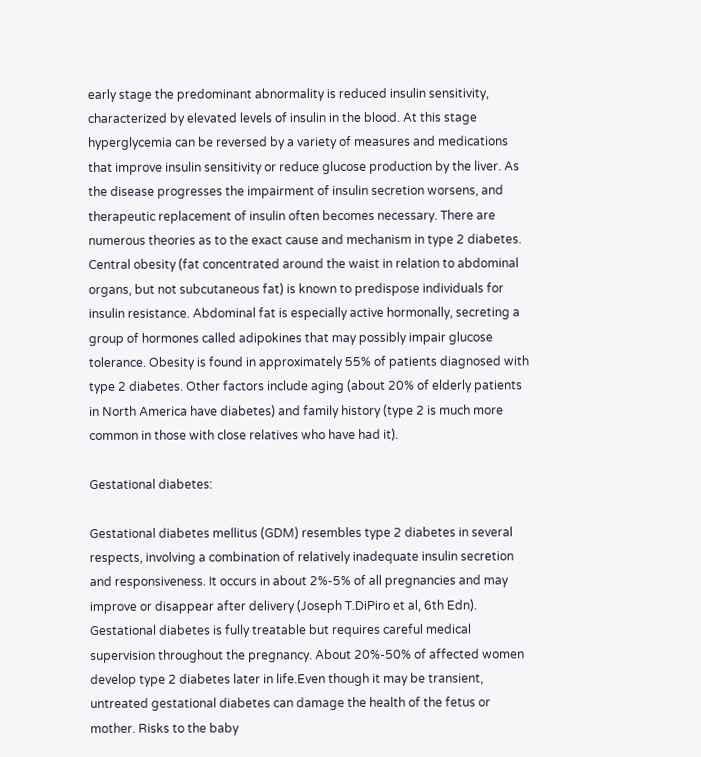early stage the predominant abnormality is reduced insulin sensitivity, characterized by elevated levels of insulin in the blood. At this stage hyperglycemia can be reversed by a variety of measures and medications that improve insulin sensitivity or reduce glucose production by the liver. As the disease progresses the impairment of insulin secretion worsens, and therapeutic replacement of insulin often becomes necessary. There are numerous theories as to the exact cause and mechanism in type 2 diabetes. Central obesity (fat concentrated around the waist in relation to abdominal organs, but not subcutaneous fat) is known to predispose individuals for insulin resistance. Abdominal fat is especially active hormonally, secreting a group of hormones called adipokines that may possibly impair glucose tolerance. Obesity is found in approximately 55% of patients diagnosed with type 2 diabetes. Other factors include aging (about 20% of elderly patients in North America have diabetes) and family history (type 2 is much more common in those with close relatives who have had it).

Gestational diabetes:

Gestational diabetes mellitus (GDM) resembles type 2 diabetes in several respects, involving a combination of relatively inadequate insulin secretion and responsiveness. It occurs in about 2%-5% of all pregnancies and may improve or disappear after delivery (Joseph T.DiPiro et al, 6th Edn). Gestational diabetes is fully treatable but requires careful medical supervision throughout the pregnancy. About 20%-50% of affected women develop type 2 diabetes later in life.Even though it may be transient, untreated gestational diabetes can damage the health of the fetus or mother. Risks to the baby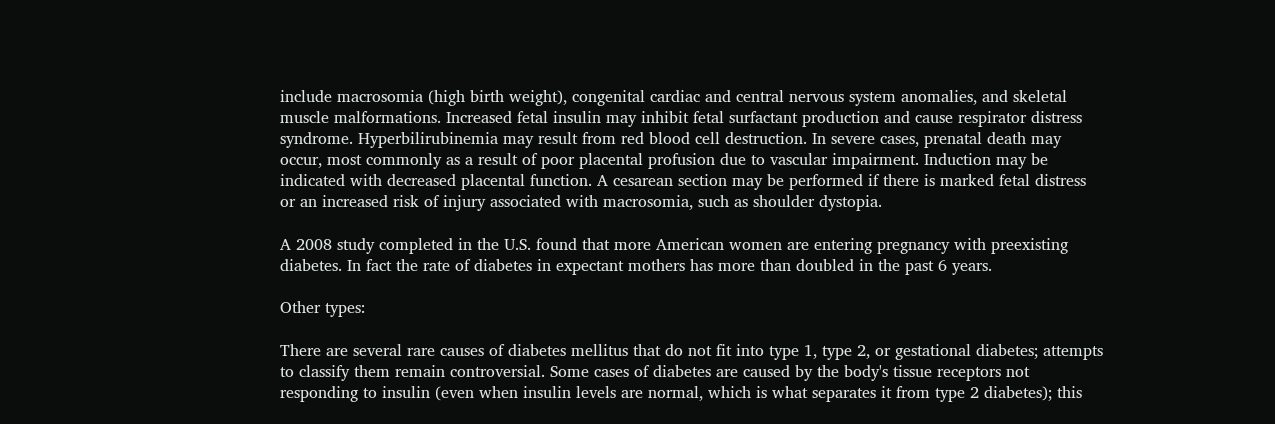include macrosomia (high birth weight), congenital cardiac and central nervous system anomalies, and skeletal muscle malformations. Increased fetal insulin may inhibit fetal surfactant production and cause respirator distress syndrome. Hyperbilirubinemia may result from red blood cell destruction. In severe cases, prenatal death may occur, most commonly as a result of poor placental profusion due to vascular impairment. Induction may be indicated with decreased placental function. A cesarean section may be performed if there is marked fetal distress or an increased risk of injury associated with macrosomia, such as shoulder dystopia.

A 2008 study completed in the U.S. found that more American women are entering pregnancy with preexisting diabetes. In fact the rate of diabetes in expectant mothers has more than doubled in the past 6 years.

Other types:

There are several rare causes of diabetes mellitus that do not fit into type 1, type 2, or gestational diabetes; attempts to classify them remain controversial. Some cases of diabetes are caused by the body's tissue receptors not responding to insulin (even when insulin levels are normal, which is what separates it from type 2 diabetes); this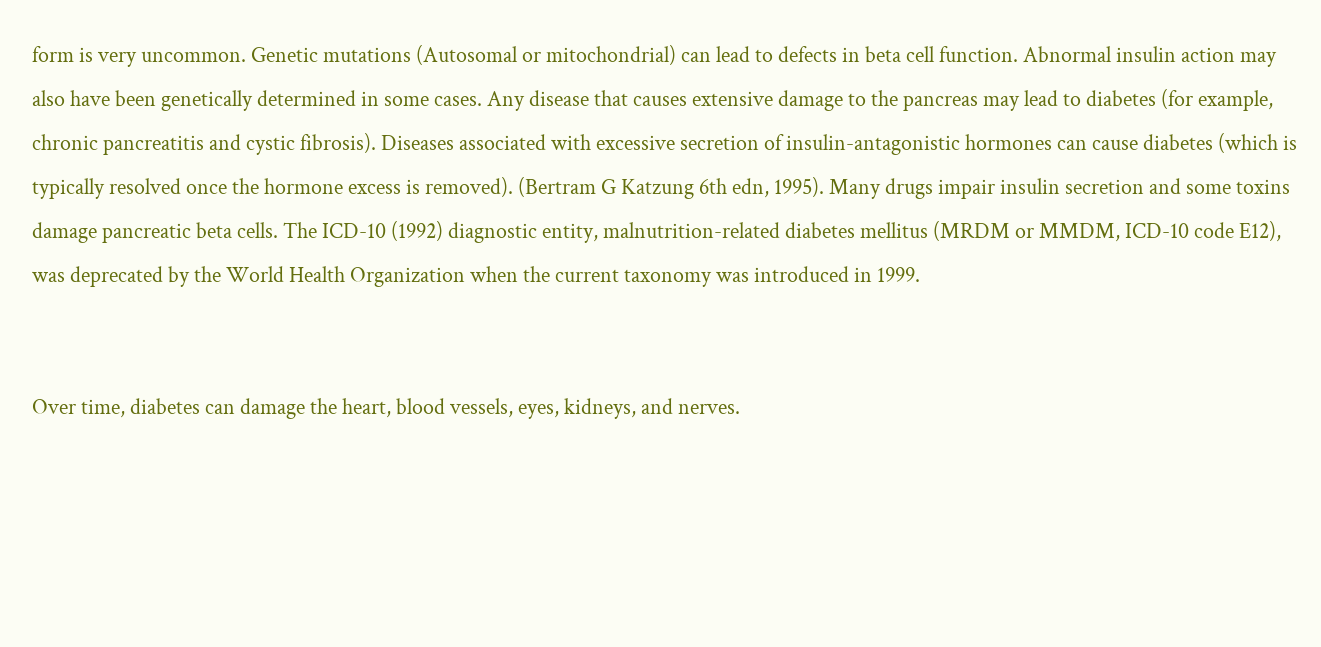form is very uncommon. Genetic mutations (Autosomal or mitochondrial) can lead to defects in beta cell function. Abnormal insulin action may also have been genetically determined in some cases. Any disease that causes extensive damage to the pancreas may lead to diabetes (for example, chronic pancreatitis and cystic fibrosis). Diseases associated with excessive secretion of insulin-antagonistic hormones can cause diabetes (which is typically resolved once the hormone excess is removed). (Bertram G Katzung 6th edn, 1995). Many drugs impair insulin secretion and some toxins damage pancreatic beta cells. The ICD-10 (1992) diagnostic entity, malnutrition-related diabetes mellitus (MRDM or MMDM, ICD-10 code E12), was deprecated by the World Health Organization when the current taxonomy was introduced in 1999.


Over time, diabetes can damage the heart, blood vessels, eyes, kidneys, and nerves.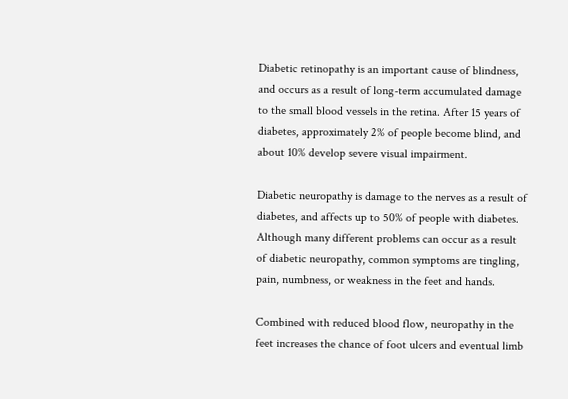Diabetic retinopathy is an important cause of blindness, and occurs as a result of long-term accumulated damage to the small blood vessels in the retina. After 15 years of diabetes, approximately 2% of people become blind, and about 10% develop severe visual impairment.

Diabetic neuropathy is damage to the nerves as a result of diabetes, and affects up to 50% of people with diabetes. Although many different problems can occur as a result of diabetic neuropathy, common symptoms are tingling, pain, numbness, or weakness in the feet and hands.

Combined with reduced blood flow, neuropathy in the feet increases the chance of foot ulcers and eventual limb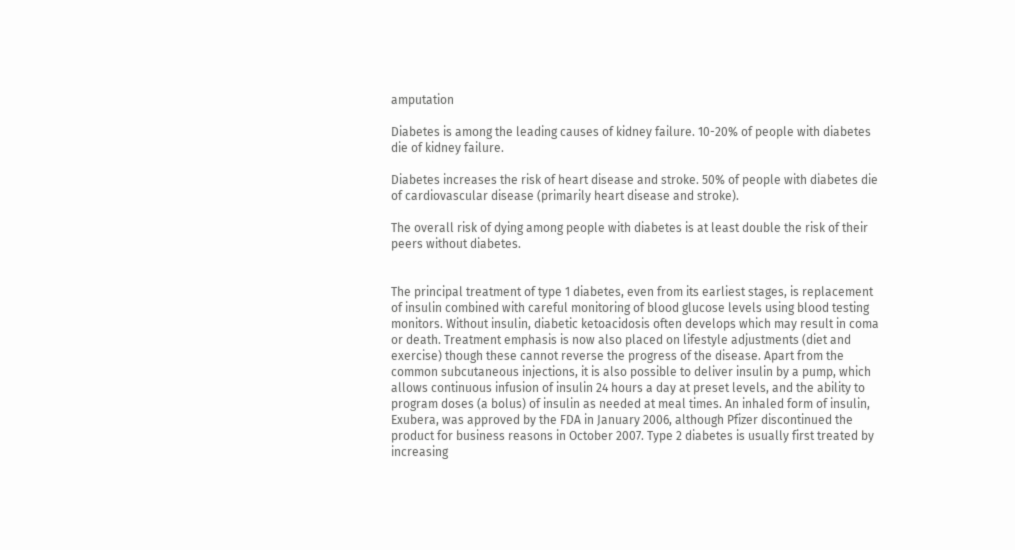amputation

Diabetes is among the leading causes of kidney failure. 10-20% of people with diabetes die of kidney failure.

Diabetes increases the risk of heart disease and stroke. 50% of people with diabetes die of cardiovascular disease (primarily heart disease and stroke).

The overall risk of dying among people with diabetes is at least double the risk of their peers without diabetes.


The principal treatment of type 1 diabetes, even from its earliest stages, is replacement of insulin combined with careful monitoring of blood glucose levels using blood testing monitors. Without insulin, diabetic ketoacidosis often develops which may result in coma or death. Treatment emphasis is now also placed on lifestyle adjustments (diet and exercise) though these cannot reverse the progress of the disease. Apart from the common subcutaneous injections, it is also possible to deliver insulin by a pump, which allows continuous infusion of insulin 24 hours a day at preset levels, and the ability to program doses (a bolus) of insulin as needed at meal times. An inhaled form of insulin, Exubera, was approved by the FDA in January 2006, although Pfizer discontinued the product for business reasons in October 2007. Type 2 diabetes is usually first treated by increasing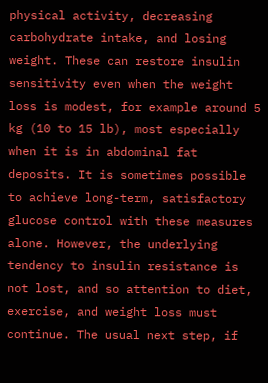physical activity, decreasing carbohydrate intake, and losing weight. These can restore insulin sensitivity even when the weight loss is modest, for example around 5 kg (10 to 15 lb), most especially when it is in abdominal fat deposits. It is sometimes possible to achieve long-term, satisfactory glucose control with these measures alone. However, the underlying tendency to insulin resistance is not lost, and so attention to diet, exercise, and weight loss must continue. The usual next step, if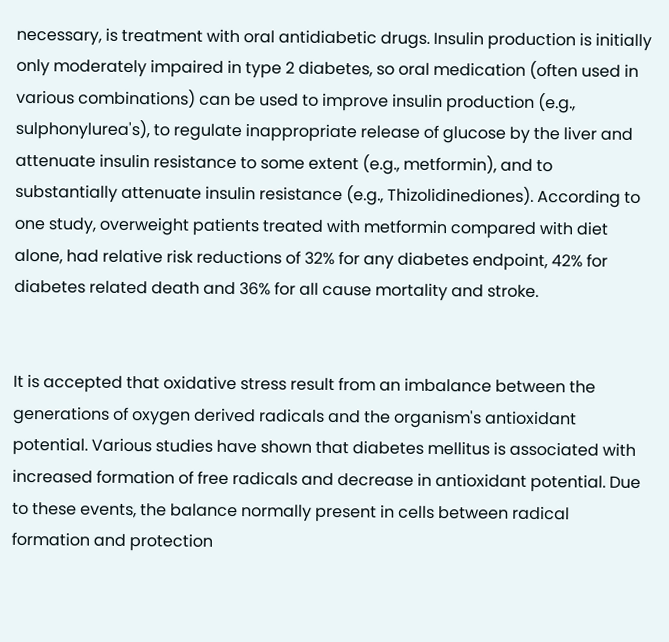necessary, is treatment with oral antidiabetic drugs. Insulin production is initially only moderately impaired in type 2 diabetes, so oral medication (often used in various combinations) can be used to improve insulin production (e.g., sulphonylurea's), to regulate inappropriate release of glucose by the liver and attenuate insulin resistance to some extent (e.g., metformin), and to substantially attenuate insulin resistance (e.g., Thizolidinediones). According to one study, overweight patients treated with metformin compared with diet alone, had relative risk reductions of 32% for any diabetes endpoint, 42% for diabetes related death and 36% for all cause mortality and stroke.


It is accepted that oxidative stress result from an imbalance between the generations of oxygen derived radicals and the organism's antioxidant potential. Various studies have shown that diabetes mellitus is associated with increased formation of free radicals and decrease in antioxidant potential. Due to these events, the balance normally present in cells between radical formation and protection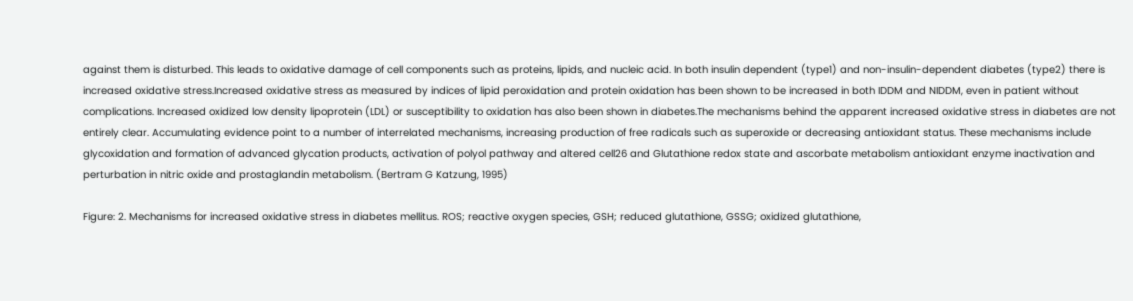against them is disturbed. This leads to oxidative damage of cell components such as proteins, lipids, and nucleic acid. In both insulin dependent (type1) and non-insulin-dependent diabetes (type2) there is increased oxidative stress.Increased oxidative stress as measured by indices of lipid peroxidation and protein oxidation has been shown to be increased in both IDDM and NIDDM, even in patient without complications. Increased oxidized low density lipoprotein (LDL) or susceptibility to oxidation has also been shown in diabetes.The mechanisms behind the apparent increased oxidative stress in diabetes are not entirely clear. Accumulating evidence point to a number of interrelated mechanisms, increasing production of free radicals such as superoxide or decreasing antioxidant status. These mechanisms include glycoxidation and formation of advanced glycation products, activation of polyol pathway and altered cell26 and Glutathione redox state and ascorbate metabolism antioxidant enzyme inactivation and perturbation in nitric oxide and prostaglandin metabolism. (Bertram G Katzung, 1995)

Figure: 2. Mechanisms for increased oxidative stress in diabetes mellitus. ROS; reactive oxygen species, GSH; reduced glutathione, GSSG; oxidized glutathione,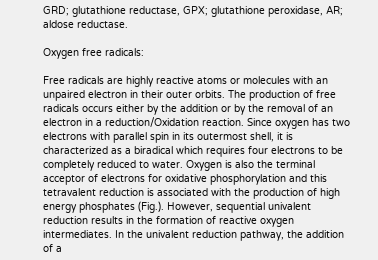GRD; glutathione reductase, GPX; glutathione peroxidase, AR; aldose reductase.

Oxygen free radicals:

Free radicals are highly reactive atoms or molecules with an unpaired electron in their outer orbits. The production of free radicals occurs either by the addition or by the removal of an electron in a reduction/Oxidation reaction. Since oxygen has two electrons with parallel spin in its outermost shell, it is characterized as a biradical which requires four electrons to be completely reduced to water. Oxygen is also the terminal acceptor of electrons for oxidative phosphorylation and this tetravalent reduction is associated with the production of high energy phosphates (Fig.). However, sequential univalent reduction results in the formation of reactive oxygen intermediates. In the univalent reduction pathway, the addition of a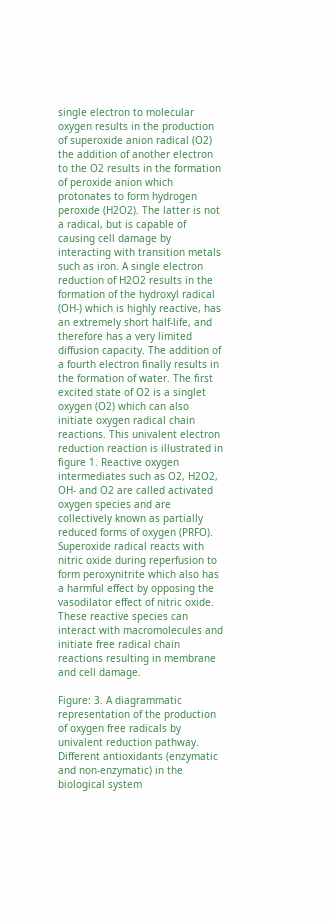single electron to molecular oxygen results in the production of superoxide anion radical (O2) the addition of another electron to the O2 results in the formation of peroxide anion which protonates to form hydrogen peroxide (H2O2). The latter is not a radical, but is capable of causing cell damage by interacting with transition metals such as iron. A single electron reduction of H2O2 results in the formation of the hydroxyl radical (OH-) which is highly reactive, has an extremely short half-life, and therefore has a very limited diffusion capacity. The addition of a fourth electron finally results in the formation of water. The first excited state of O2 is a singlet oxygen (O2) which can also initiate oxygen radical chain reactions. This univalent electron reduction reaction is illustrated in figure 1. Reactive oxygen intermediates such as O2, H2O2, OH- and O2 are called activated oxygen species and are collectively known as partially reduced forms of oxygen (PRFO). Superoxide radical reacts with nitric oxide during reperfusion to form peroxynitrite which also has a harmful effect by opposing the vasodilator effect of nitric oxide. These reactive species can interact with macromolecules and initiate free radical chain reactions resulting in membrane and cell damage.

Figure: 3. A diagrammatic representation of the production of oxygen free radicals by univalent reduction pathway. Different antioxidants (enzymatic and non-enzymatic) in the biological system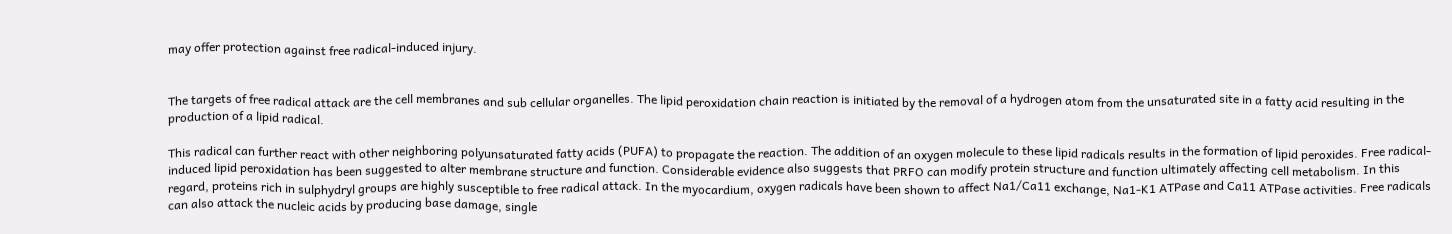may offer protection against free radical-induced injury.


The targets of free radical attack are the cell membranes and sub cellular organelles. The lipid peroxidation chain reaction is initiated by the removal of a hydrogen atom from the unsaturated site in a fatty acid resulting in the production of a lipid radical.

This radical can further react with other neighboring polyunsaturated fatty acids (PUFA) to propagate the reaction. The addition of an oxygen molecule to these lipid radicals results in the formation of lipid peroxides. Free radical-induced lipid peroxidation has been suggested to alter membrane structure and function. Considerable evidence also suggests that PRFO can modify protein structure and function ultimately affecting cell metabolism. In this regard, proteins rich in sulphydryl groups are highly susceptible to free radical attack. In the myocardium, oxygen radicals have been shown to affect Na1/Ca11 exchange, Na1-K1 ATPase and Ca11 ATPase activities. Free radicals can also attack the nucleic acids by producing base damage, single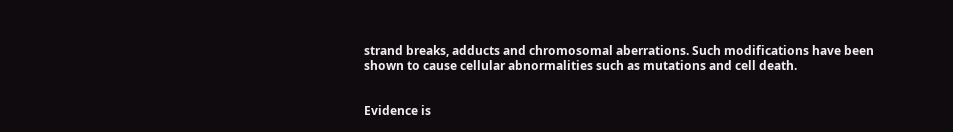strand breaks, adducts and chromosomal aberrations. Such modifications have been shown to cause cellular abnormalities such as mutations and cell death.


Evidence is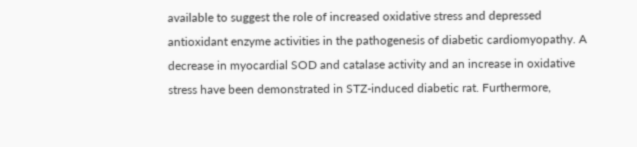available to suggest the role of increased oxidative stress and depressed antioxidant enzyme activities in the pathogenesis of diabetic cardiomyopathy. A decrease in myocardial SOD and catalase activity and an increase in oxidative stress have been demonstrated in STZ-induced diabetic rat. Furthermore,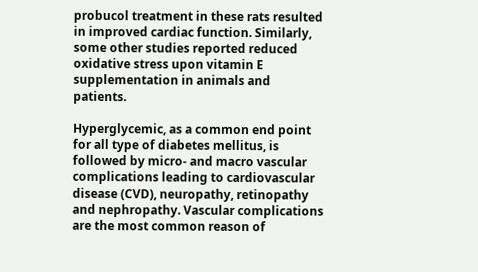probucol treatment in these rats resulted in improved cardiac function. Similarly, some other studies reported reduced oxidative stress upon vitamin E supplementation in animals and patients.

Hyperglycemic, as a common end point for all type of diabetes mellitus, is followed by micro- and macro vascular complications leading to cardiovascular disease (CVD), neuropathy, retinopathy and nephropathy. Vascular complications are the most common reason of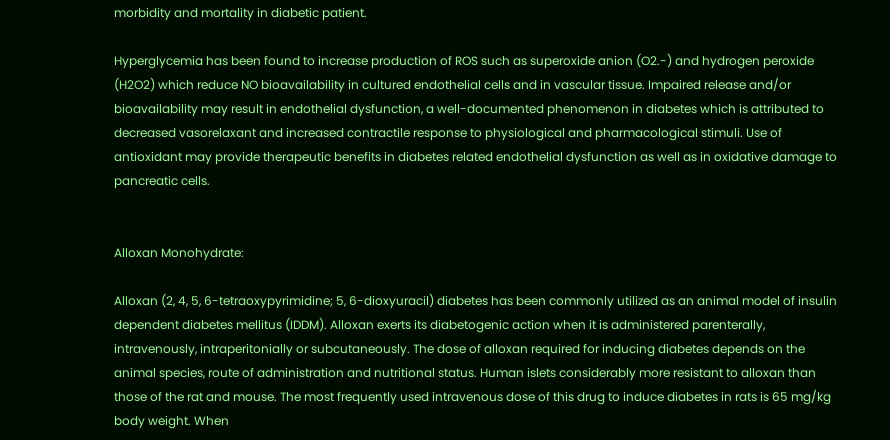morbidity and mortality in diabetic patient.

Hyperglycemia has been found to increase production of ROS such as superoxide anion (O2.-) and hydrogen peroxide (H2O2) which reduce NO bioavailability in cultured endothelial cells and in vascular tissue. Impaired release and/or bioavailability may result in endothelial dysfunction, a well-documented phenomenon in diabetes which is attributed to decreased vasorelaxant and increased contractile response to physiological and pharmacological stimuli. Use of antioxidant may provide therapeutic benefits in diabetes related endothelial dysfunction as well as in oxidative damage to pancreatic cells.


Alloxan Monohydrate:

Alloxan (2, 4, 5, 6-tetraoxypyrimidine; 5, 6-dioxyuracil) diabetes has been commonly utilized as an animal model of insulin dependent diabetes mellitus (IDDM). Alloxan exerts its diabetogenic action when it is administered parenterally, intravenously, intraperitonially or subcutaneously. The dose of alloxan required for inducing diabetes depends on the animal species, route of administration and nutritional status. Human islets considerably more resistant to alloxan than those of the rat and mouse. The most frequently used intravenous dose of this drug to induce diabetes in rats is 65 mg/kg body weight. When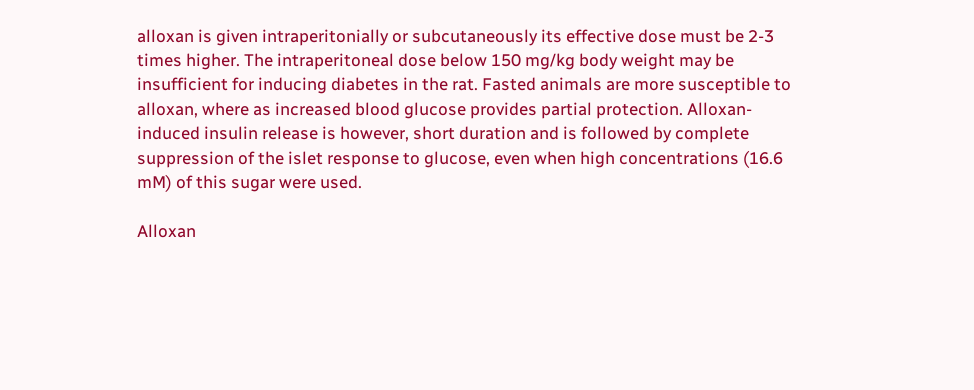alloxan is given intraperitonially or subcutaneously its effective dose must be 2-3 times higher. The intraperitoneal dose below 150 mg/kg body weight may be insufficient for inducing diabetes in the rat. Fasted animals are more susceptible to alloxan, where as increased blood glucose provides partial protection. Alloxan-induced insulin release is however, short duration and is followed by complete suppression of the islet response to glucose, even when high concentrations (16.6 mM) of this sugar were used.

Alloxan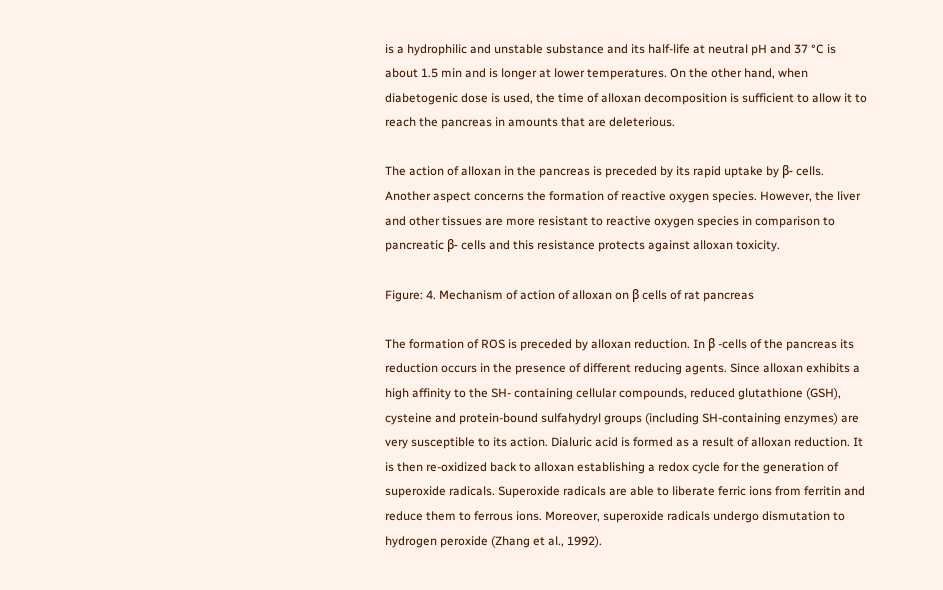is a hydrophilic and unstable substance and its half-life at neutral pH and 37 °C is about 1.5 min and is longer at lower temperatures. On the other hand, when diabetogenic dose is used, the time of alloxan decomposition is sufficient to allow it to reach the pancreas in amounts that are deleterious.

The action of alloxan in the pancreas is preceded by its rapid uptake by β- cells. Another aspect concerns the formation of reactive oxygen species. However, the liver and other tissues are more resistant to reactive oxygen species in comparison to pancreatic β- cells and this resistance protects against alloxan toxicity.

Figure: 4. Mechanism of action of alloxan on β cells of rat pancreas

The formation of ROS is preceded by alloxan reduction. In β -cells of the pancreas its reduction occurs in the presence of different reducing agents. Since alloxan exhibits a high affinity to the SH- containing cellular compounds, reduced glutathione (GSH), cysteine and protein-bound sulfahydryl groups (including SH-containing enzymes) are very susceptible to its action. Dialuric acid is formed as a result of alloxan reduction. It is then re-oxidized back to alloxan establishing a redox cycle for the generation of superoxide radicals. Superoxide radicals are able to liberate ferric ions from ferritin and reduce them to ferrous ions. Moreover, superoxide radicals undergo dismutation to hydrogen peroxide (Zhang et al., 1992).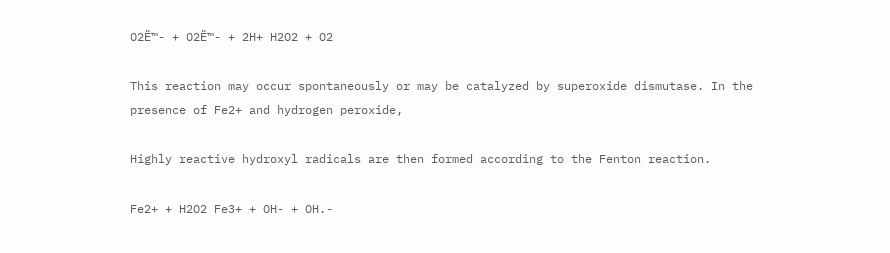O2Ë™- + O2Ë™- + 2H+ H2O2 + O2

This reaction may occur spontaneously or may be catalyzed by superoxide dismutase. In the presence of Fe2+ and hydrogen peroxide,

Highly reactive hydroxyl radicals are then formed according to the Fenton reaction.

Fe2+ + H2O2 Fe3+ + OH- + OH.-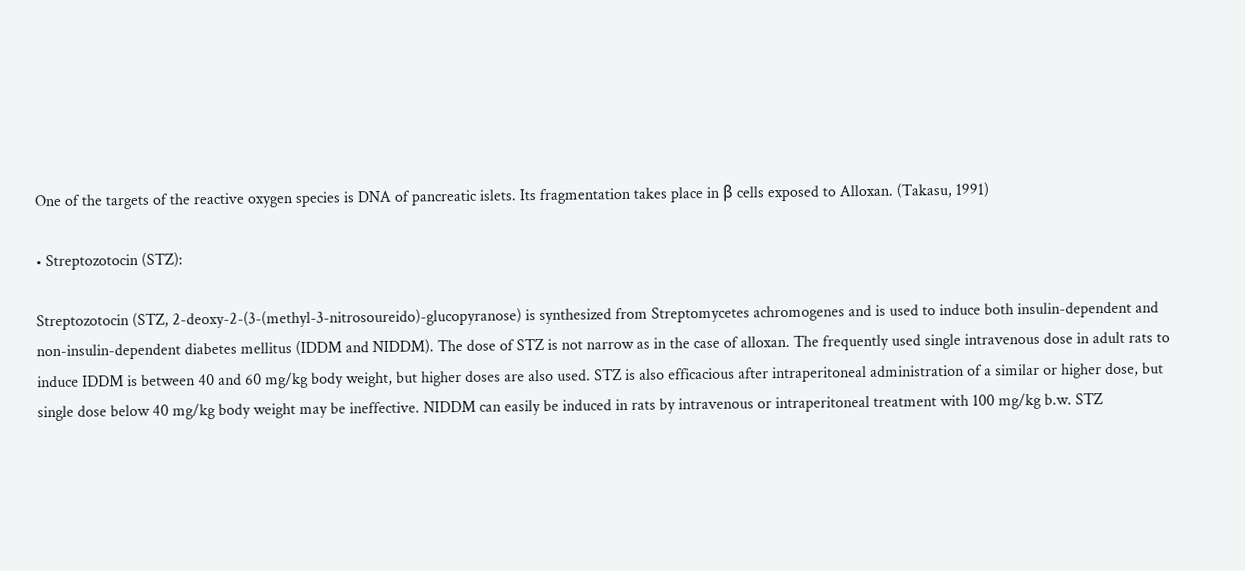One of the targets of the reactive oxygen species is DNA of pancreatic islets. Its fragmentation takes place in β cells exposed to Alloxan. (Takasu, 1991)

• Streptozotocin (STZ):

Streptozotocin (STZ, 2-deoxy-2-(3-(methyl-3-nitrosoureido)-glucopyranose) is synthesized from Streptomycetes achromogenes and is used to induce both insulin-dependent and non-insulin-dependent diabetes mellitus (IDDM and NIDDM). The dose of STZ is not narrow as in the case of alloxan. The frequently used single intravenous dose in adult rats to induce IDDM is between 40 and 60 mg/kg body weight, but higher doses are also used. STZ is also efficacious after intraperitoneal administration of a similar or higher dose, but single dose below 40 mg/kg body weight may be ineffective. NIDDM can easily be induced in rats by intravenous or intraperitoneal treatment with 100 mg/kg b.w. STZ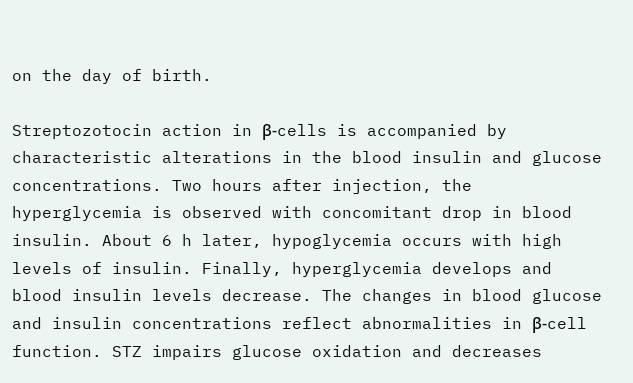on the day of birth.

Streptozotocin action in β-cells is accompanied by characteristic alterations in the blood insulin and glucose concentrations. Two hours after injection, the hyperglycemia is observed with concomitant drop in blood insulin. About 6 h later, hypoglycemia occurs with high levels of insulin. Finally, hyperglycemia develops and blood insulin levels decrease. The changes in blood glucose and insulin concentrations reflect abnormalities in β-cell function. STZ impairs glucose oxidation and decreases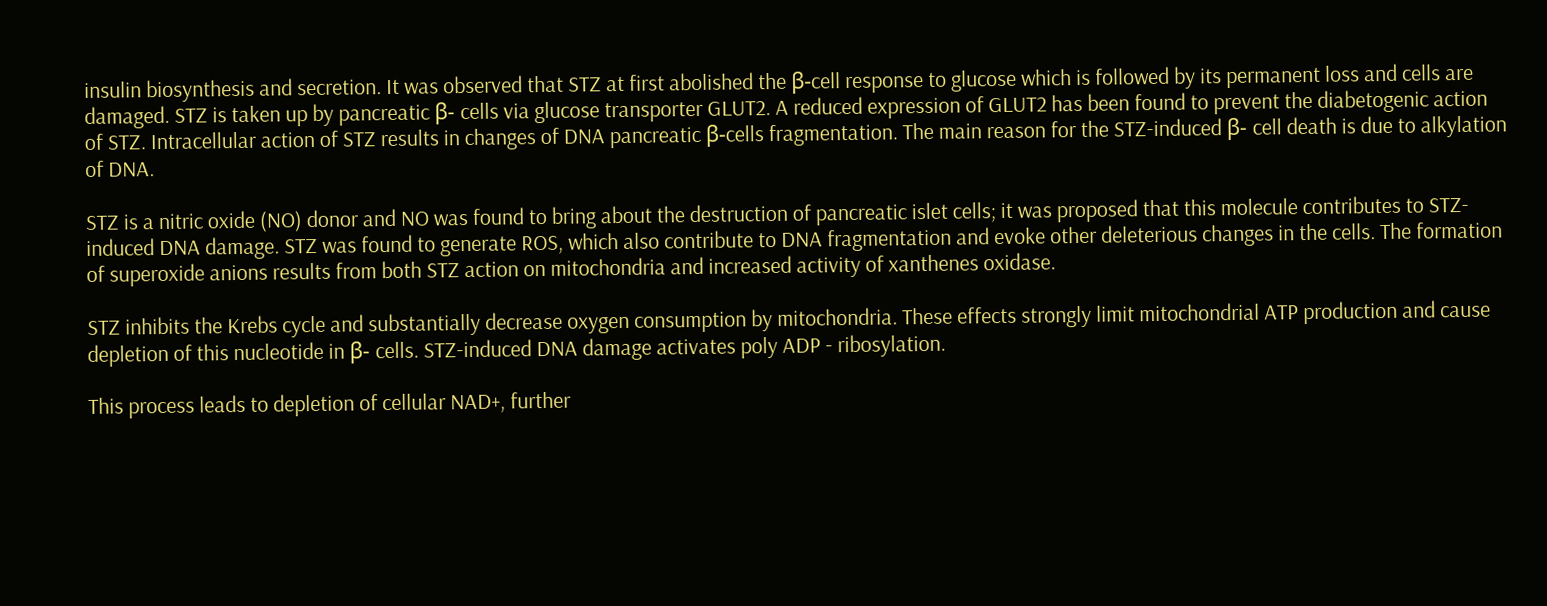insulin biosynthesis and secretion. It was observed that STZ at first abolished the β-cell response to glucose which is followed by its permanent loss and cells are damaged. STZ is taken up by pancreatic β- cells via glucose transporter GLUT2. A reduced expression of GLUT2 has been found to prevent the diabetogenic action of STZ. Intracellular action of STZ results in changes of DNA pancreatic β-cells fragmentation. The main reason for the STZ-induced β- cell death is due to alkylation of DNA.

STZ is a nitric oxide (NO) donor and NO was found to bring about the destruction of pancreatic islet cells; it was proposed that this molecule contributes to STZ-induced DNA damage. STZ was found to generate ROS, which also contribute to DNA fragmentation and evoke other deleterious changes in the cells. The formation of superoxide anions results from both STZ action on mitochondria and increased activity of xanthenes oxidase.

STZ inhibits the Krebs cycle and substantially decrease oxygen consumption by mitochondria. These effects strongly limit mitochondrial ATP production and cause depletion of this nucleotide in β- cells. STZ-induced DNA damage activates poly ADP - ribosylation.

This process leads to depletion of cellular NAD+, further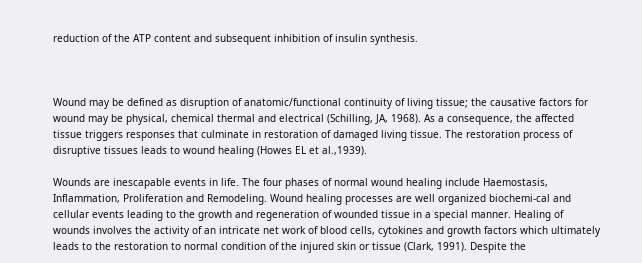reduction of the ATP content and subsequent inhibition of insulin synthesis.



Wound may be defined as disruption of anatomic/functional continuity of living tissue; the causative factors for wound may be physical, chemical thermal and electrical (Schilling, JA, 1968). As a consequence, the affected tissue triggers responses that culminate in restoration of damaged living tissue. The restoration process of disruptive tissues leads to wound healing (Howes EL et al.,1939).

Wounds are inescapable events in life. The four phases of normal wound healing include Haemostasis, Inflammation, Proliferation and Remodeling. Wound healing processes are well organized biochemi-cal and cellular events leading to the growth and regeneration of wounded tissue in a special manner. Healing of wounds involves the activity of an intricate net work of blood cells, cytokines and growth factors which ultimately leads to the restoration to normal condition of the injured skin or tissue (Clark, 1991). Despite the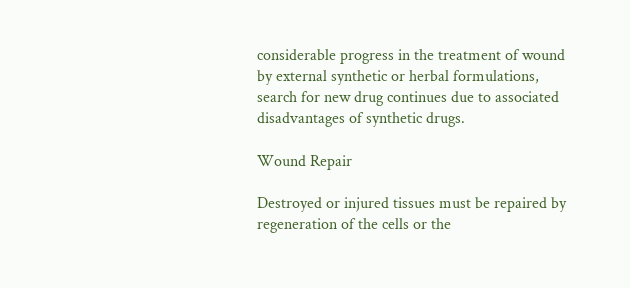considerable progress in the treatment of wound by external synthetic or herbal formulations, search for new drug continues due to associated disadvantages of synthetic drugs.

Wound Repair

Destroyed or injured tissues must be repaired by regeneration of the cells or the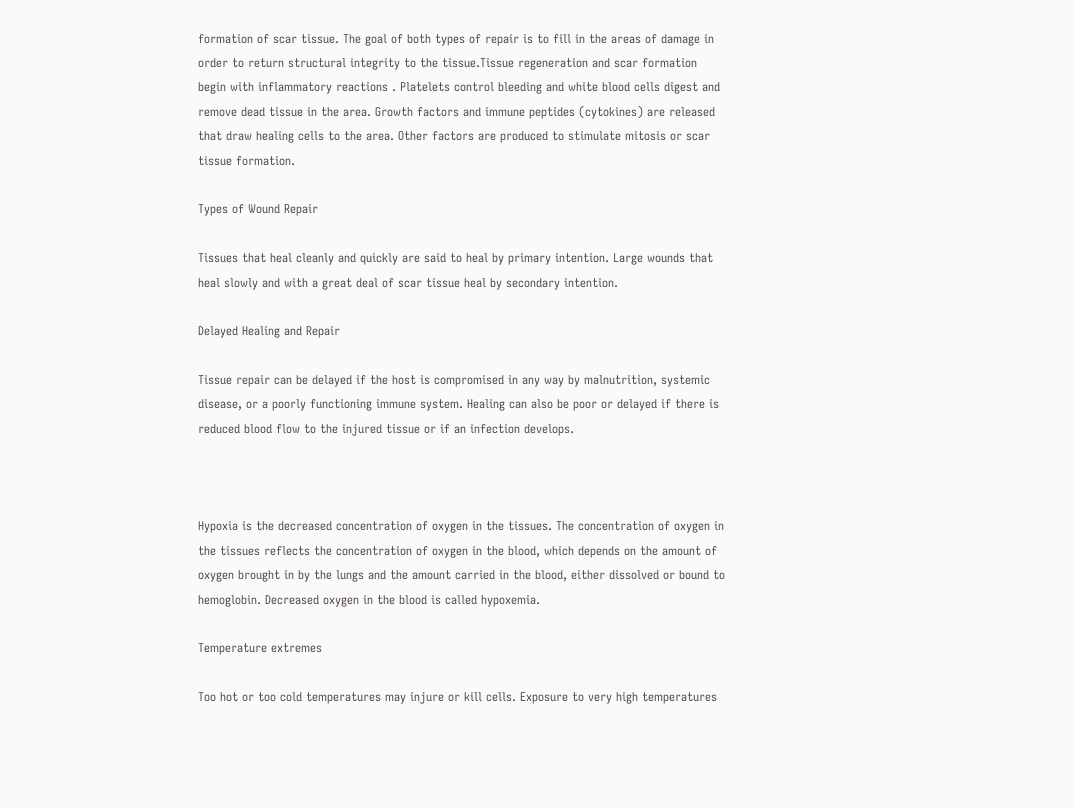formation of scar tissue. The goal of both types of repair is to fill in the areas of damage in order to return structural integrity to the tissue.Tissue regeneration and scar formation begin with inflammatory reactions . Platelets control bleeding and white blood cells digest and remove dead tissue in the area. Growth factors and immune peptides (cytokines) are released that draw healing cells to the area. Other factors are produced to stimulate mitosis or scar tissue formation.

Types of Wound Repair

Tissues that heal cleanly and quickly are said to heal by primary intention. Large wounds that heal slowly and with a great deal of scar tissue heal by secondary intention.

Delayed Healing and Repair

Tissue repair can be delayed if the host is compromised in any way by malnutrition, systemic disease, or a poorly functioning immune system. Healing can also be poor or delayed if there is reduced blood flow to the injured tissue or if an infection develops.



Hypoxia is the decreased concentration of oxygen in the tissues. The concentration of oxygen in the tissues reflects the concentration of oxygen in the blood, which depends on the amount of oxygen brought in by the lungs and the amount carried in the blood, either dissolved or bound to hemoglobin. Decreased oxygen in the blood is called hypoxemia.

Temperature extremes

Too hot or too cold temperatures may injure or kill cells. Exposure to very high temperatures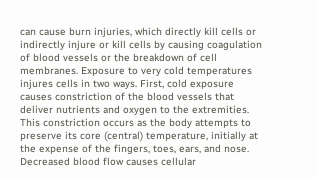can cause burn injuries, which directly kill cells or indirectly injure or kill cells by causing coagulation of blood vessels or the breakdown of cell membranes. Exposure to very cold temperatures injures cells in two ways. First, cold exposure causes constriction of the blood vessels that deliver nutrients and oxygen to the extremities. This constriction occurs as the body attempts to preserve its core (central) temperature, initially at the expense of the fingers, toes, ears, and nose. Decreased blood flow causes cellular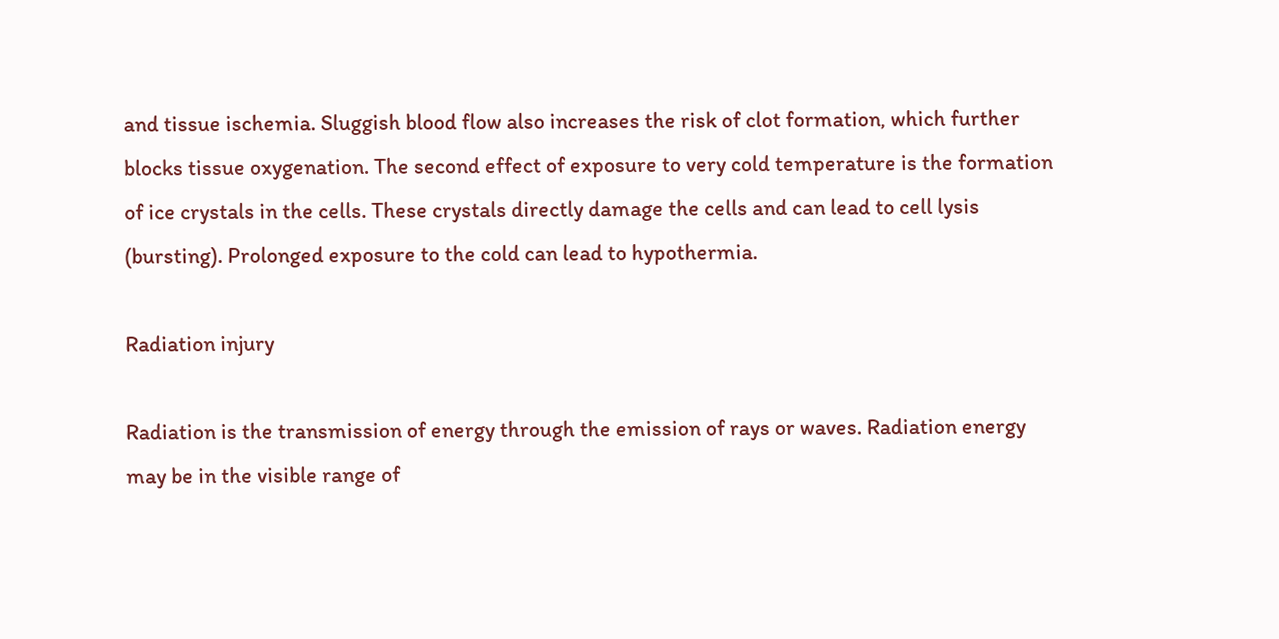and tissue ischemia. Sluggish blood flow also increases the risk of clot formation, which further blocks tissue oxygenation. The second effect of exposure to very cold temperature is the formation of ice crystals in the cells. These crystals directly damage the cells and can lead to cell lysis (bursting). Prolonged exposure to the cold can lead to hypothermia.

Radiation injury

Radiation is the transmission of energy through the emission of rays or waves. Radiation energy may be in the visible range of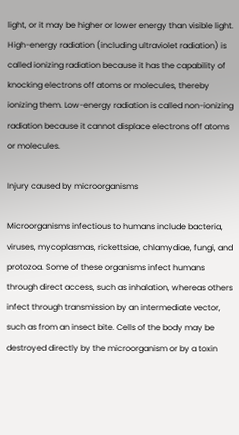light, or it may be higher or lower energy than visible light. High-energy radiation (including ultraviolet radiation) is called ionizing radiation because it has the capability of knocking electrons off atoms or molecules, thereby ionizing them. Low-energy radiation is called non-ionizing radiation because it cannot displace electrons off atoms or molecules.

Injury caused by microorganisms

Microorganisms infectious to humans include bacteria, viruses, mycoplasmas, rickettsiae, chlamydiae, fungi, and protozoa. Some of these organisms infect humans through direct access, such as inhalation, whereas others infect through transmission by an intermediate vector, such as from an insect bite. Cells of the body may be destroyed directly by the microorganism or by a toxin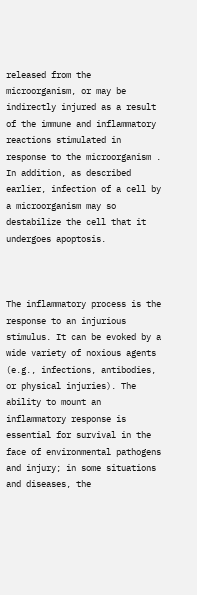released from the microorganism, or may be indirectly injured as a result of the immune and inflammatory reactions stimulated in response to the microorganism . In addition, as described earlier, infection of a cell by a microorganism may so destabilize the cell that it undergoes apoptosis.



The inflammatory process is the response to an injurious stimulus. It can be evoked by a wide variety of noxious agents (e.g., infections, antibodies, or physical injuries). The ability to mount an inflammatory response is essential for survival in the face of environmental pathogens and injury; in some situations and diseases, the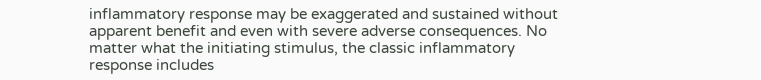inflammatory response may be exaggerated and sustained without apparent benefit and even with severe adverse consequences. No matter what the initiating stimulus, the classic inflammatory response includes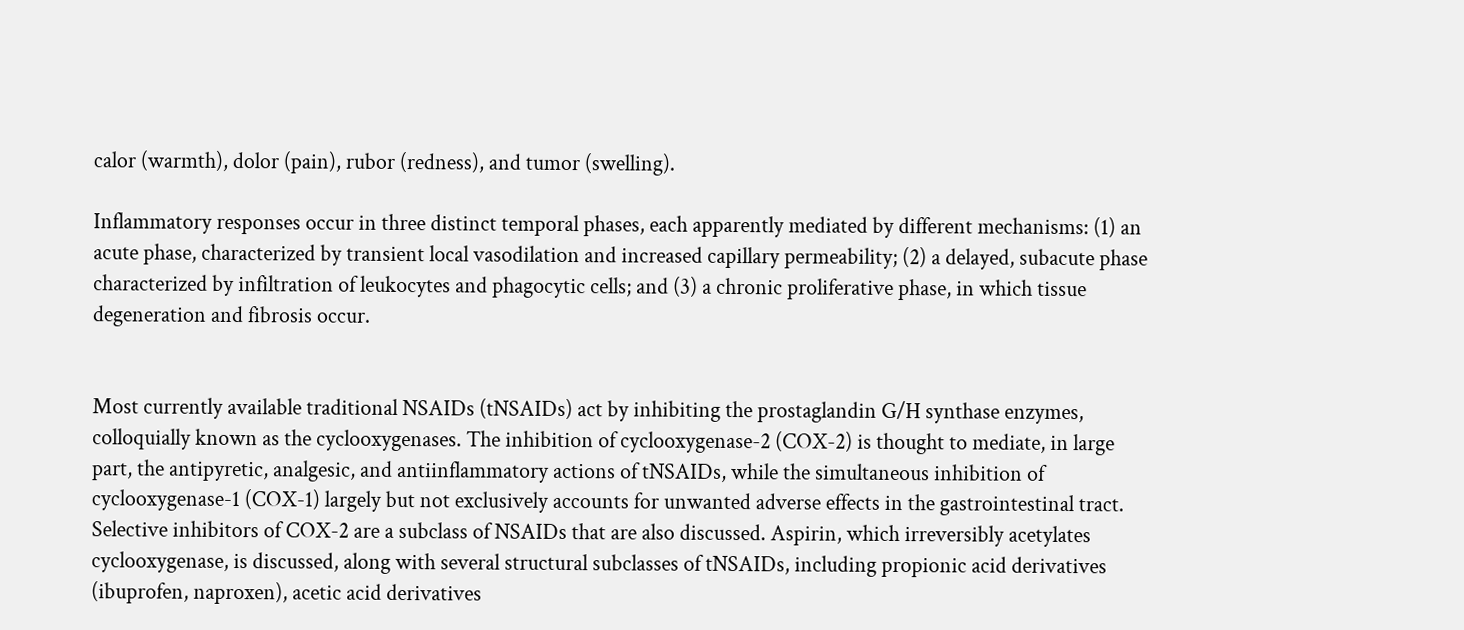calor (warmth), dolor (pain), rubor (redness), and tumor (swelling).

Inflammatory responses occur in three distinct temporal phases, each apparently mediated by different mechanisms: (1) an acute phase, characterized by transient local vasodilation and increased capillary permeability; (2) a delayed, subacute phase characterized by infiltration of leukocytes and phagocytic cells; and (3) a chronic proliferative phase, in which tissue degeneration and fibrosis occur.


Most currently available traditional NSAIDs (tNSAIDs) act by inhibiting the prostaglandin G/H synthase enzymes, colloquially known as the cyclooxygenases. The inhibition of cyclooxygenase-2 (COX-2) is thought to mediate, in large part, the antipyretic, analgesic, and antiinflammatory actions of tNSAIDs, while the simultaneous inhibition of cyclooxygenase-1 (COX-1) largely but not exclusively accounts for unwanted adverse effects in the gastrointestinal tract. Selective inhibitors of COX-2 are a subclass of NSAIDs that are also discussed. Aspirin, which irreversibly acetylates cyclooxygenase, is discussed, along with several structural subclasses of tNSAIDs, including propionic acid derivatives (ibuprofen, naproxen), acetic acid derivatives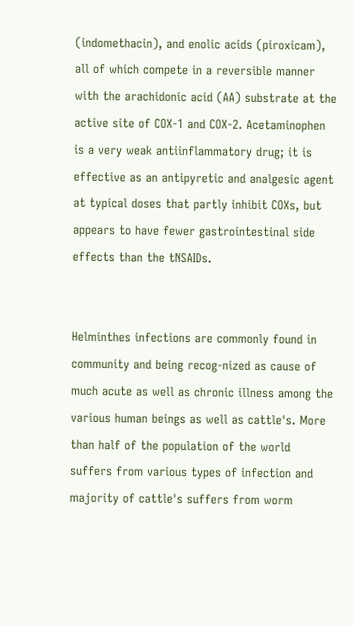(indomethacin), and enolic acids (piroxicam), all of which compete in a reversible manner with the arachidonic acid (AA) substrate at the active site of COX-1 and COX-2. Acetaminophen is a very weak antiinflammatory drug; it is effective as an antipyretic and analgesic agent at typical doses that partly inhibit COXs, but appears to have fewer gastrointestinal side effects than the tNSAIDs.


Helminthes infections are commonly found in community and being recog-nized as cause of much acute as well as chronic illness among the various human beings as well as cattle's. More than half of the population of the world suffers from various types of infection and majority of cattle's suffers from worm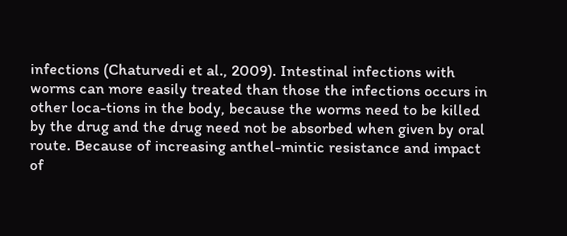infections (Chaturvedi et al., 2009). Intestinal infections with worms can more easily treated than those the infections occurs in other loca-tions in the body, because the worms need to be killed by the drug and the drug need not be absorbed when given by oral route. Because of increasing anthel-mintic resistance and impact of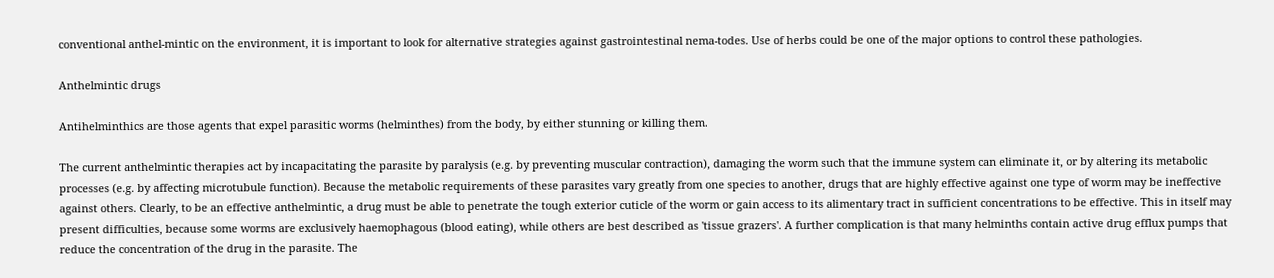conventional anthel-mintic on the environment, it is important to look for alternative strategies against gastrointestinal nema-todes. Use of herbs could be one of the major options to control these pathologies.

Anthelmintic drugs

Antihelminthics are those agents that expel parasitic worms (helminthes) from the body, by either stunning or killing them.

The current anthelmintic therapies act by incapacitating the parasite by paralysis (e.g. by preventing muscular contraction), damaging the worm such that the immune system can eliminate it, or by altering its metabolic processes (e.g. by affecting microtubule function). Because the metabolic requirements of these parasites vary greatly from one species to another, drugs that are highly effective against one type of worm may be ineffective against others. Clearly, to be an effective anthelmintic, a drug must be able to penetrate the tough exterior cuticle of the worm or gain access to its alimentary tract in sufficient concentrations to be effective. This in itself may present difficulties, because some worms are exclusively haemophagous (blood eating), while others are best described as 'tissue grazers'. A further complication is that many helminths contain active drug efflux pumps that reduce the concentration of the drug in the parasite. The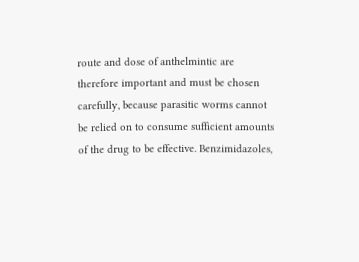route and dose of anthelmintic are therefore important and must be chosen carefully, because parasitic worms cannot be relied on to consume sufficient amounts of the drug to be effective. Benzimidazoles,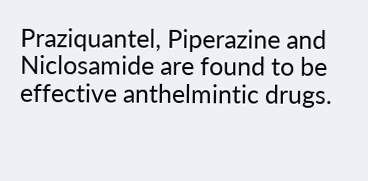Praziquantel, Piperazine and Niclosamide are found to be effective anthelmintic drugs.